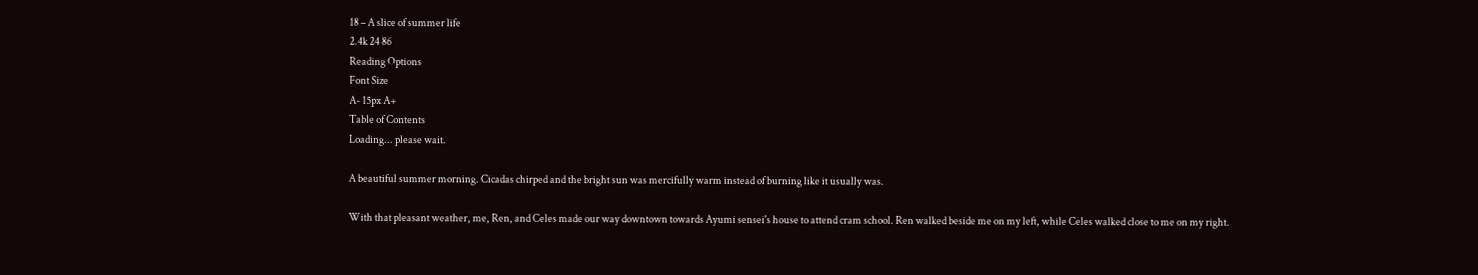18 – A slice of summer life
2.4k 24 86
Reading Options
Font Size
A- 15px A+
Table of Contents
Loading... please wait.

A beautiful summer morning. Cicadas chirped and the bright sun was mercifully warm instead of burning like it usually was.

With that pleasant weather, me, Ren, and Celes made our way downtown towards Ayumi sensei's house to attend cram school. Ren walked beside me on my left, while Celes walked close to me on my right.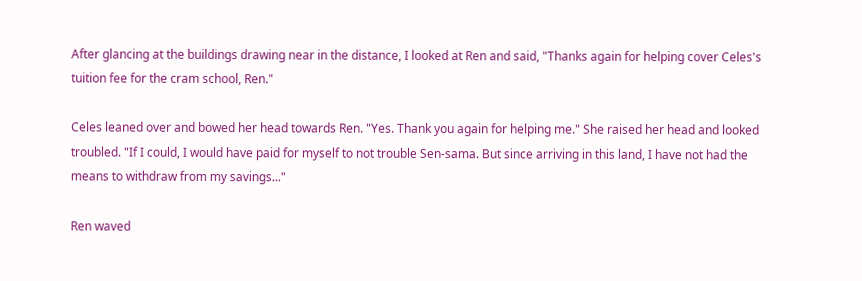After glancing at the buildings drawing near in the distance, I looked at Ren and said, "Thanks again for helping cover Celes's tuition fee for the cram school, Ren."

Celes leaned over and bowed her head towards Ren. "Yes. Thank you again for helping me." She raised her head and looked troubled. "If I could, I would have paid for myself to not trouble Sen-sama. But since arriving in this land, I have not had the means to withdraw from my savings..."

Ren waved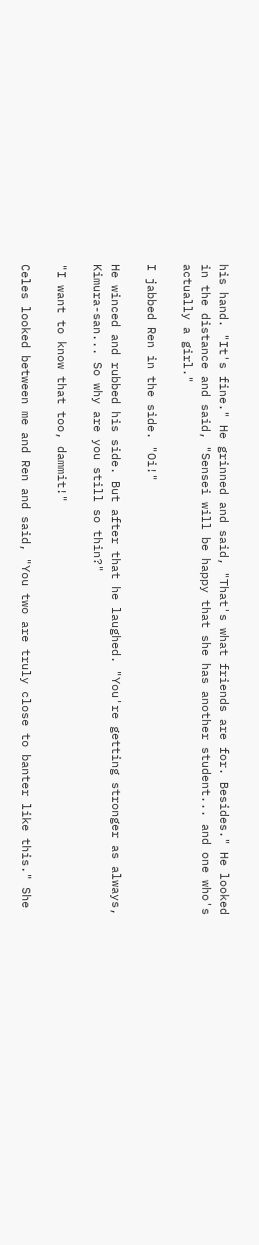his hand. "It's fine." He grinned and said, "That's what friends are for. Besides." He looked in the distance and said, "Sensei will be happy that she has another student... and one who's actually a girl."

I jabbed Ren in the side. "Oi!"

He winced and rubbed his side. But after that he laughed. "You're getting stronger as always, Kimura-san... So why are you still so thin?"

"I want to know that too, dammit!"

Celes looked between me and Ren and said, "You two are truly close to banter like this." She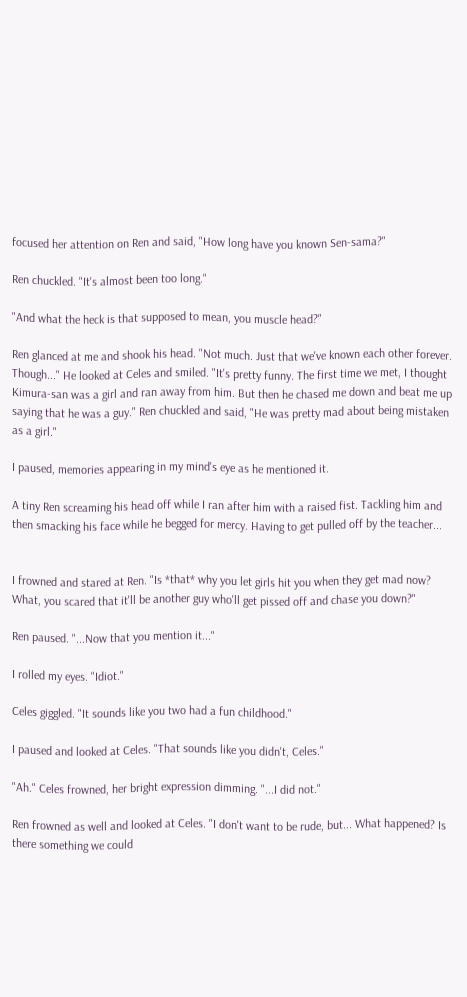focused her attention on Ren and said, "How long have you known Sen-sama?"

Ren chuckled. "It's almost been too long."

"And what the heck is that supposed to mean, you muscle head?"

Ren glanced at me and shook his head. "Not much. Just that we've known each other forever. Though..." He looked at Celes and smiled. "It's pretty funny. The first time we met, I thought Kimura-san was a girl and ran away from him. But then he chased me down and beat me up saying that he was a guy." Ren chuckled and said, "He was pretty mad about being mistaken as a girl."

I paused, memories appearing in my mind's eye as he mentioned it.

A tiny Ren screaming his head off while I ran after him with a raised fist. Tackling him and then smacking his face while he begged for mercy. Having to get pulled off by the teacher...


I frowned and stared at Ren. "Is *that* why you let girls hit you when they get mad now? What, you scared that it'll be another guy who'll get pissed off and chase you down?"

Ren paused. "...Now that you mention it..."

I rolled my eyes. "Idiot."

Celes giggled. "It sounds like you two had a fun childhood."

I paused and looked at Celes. "That sounds like you didn't, Celes."

"Ah." Celes frowned, her bright expression dimming. "...I did not."

Ren frowned as well and looked at Celes. "I don't want to be rude, but... What happened? Is there something we could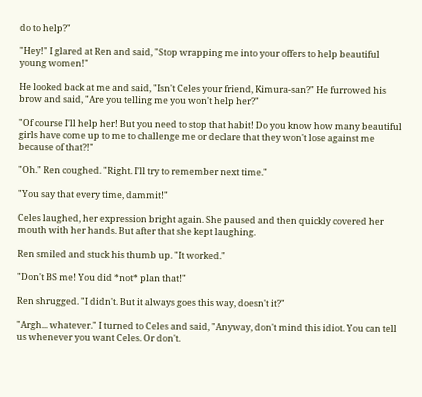do to help?"

"Hey!" I glared at Ren and said, "Stop wrapping me into your offers to help beautiful young women!"

He looked back at me and said, "Isn't Celes your friend, Kimura-san?" He furrowed his brow and said, "Are you telling me you won't help her?"

"Of course I'll help her! But you need to stop that habit! Do you know how many beautiful girls have come up to me to challenge me or declare that they won't lose against me because of that?!"

"Oh." Ren coughed. "Right. I'll try to remember next time."

"You say that every time, dammit!"

Celes laughed, her expression bright again. She paused and then quickly covered her mouth with her hands. But after that she kept laughing.

Ren smiled and stuck his thumb up. "It worked."

"Don't BS me! You did *not* plan that!"

Ren shrugged. "I didn't. But it always goes this way, doesn't it?"

"Argh... whatever." I turned to Celes and said, "Anyway, don't mind this idiot. You can tell us whenever you want Celes. Or don't.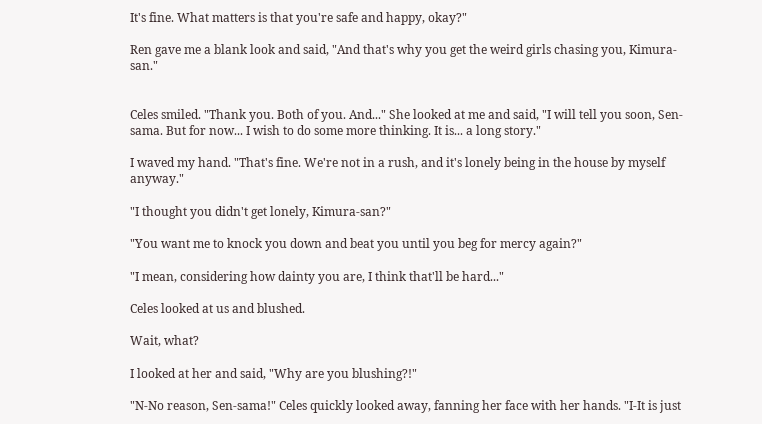It's fine. What matters is that you're safe and happy, okay?"

Ren gave me a blank look and said, "And that's why you get the weird girls chasing you, Kimura-san."


Celes smiled. "Thank you. Both of you. And..." She looked at me and said, "I will tell you soon, Sen-sama. But for now... I wish to do some more thinking. It is... a long story."

I waved my hand. "That's fine. We're not in a rush, and it's lonely being in the house by myself anyway."

"I thought you didn't get lonely, Kimura-san?"

"You want me to knock you down and beat you until you beg for mercy again?"

"I mean, considering how dainty you are, I think that'll be hard..."

Celes looked at us and blushed.

Wait, what?

I looked at her and said, "Why are you blushing?!"

"N-No reason, Sen-sama!" Celes quickly looked away, fanning her face with her hands. "I-It is just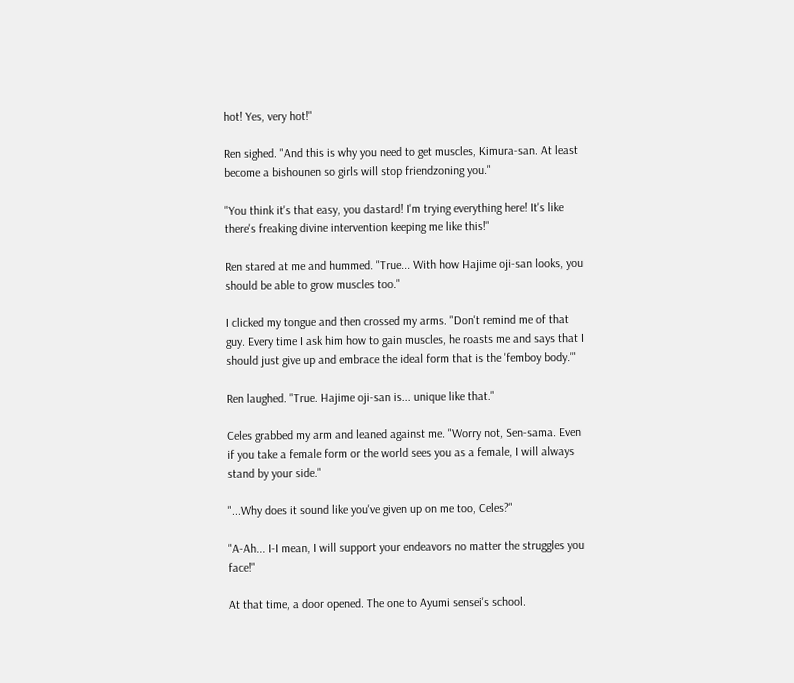hot! Yes, very hot!"

Ren sighed. "And this is why you need to get muscles, Kimura-san. At least become a bishounen so girls will stop friendzoning you."

"You think it's that easy, you dastard! I'm trying everything here! It's like there's freaking divine intervention keeping me like this!"

Ren stared at me and hummed. "True... With how Hajime oji-san looks, you should be able to grow muscles too."

I clicked my tongue and then crossed my arms. "Don't remind me of that guy. Every time I ask him how to gain muscles, he roasts me and says that I should just give up and embrace the ideal form that is the 'femboy body.'"

Ren laughed. "True. Hajime oji-san is... unique like that."

Celes grabbed my arm and leaned against me. "Worry not, Sen-sama. Even if you take a female form or the world sees you as a female, I will always stand by your side."

"...Why does it sound like you've given up on me too, Celes?"

"A-Ah... I-I mean, I will support your endeavors no matter the struggles you face!"

At that time, a door opened. The one to Ayumi sensei's school.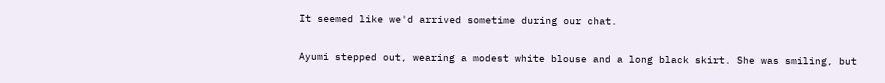It seemed like we'd arrived sometime during our chat.

Ayumi stepped out, wearing a modest white blouse and a long black skirt. She was smiling, but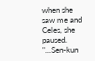when she saw me and Celes, she paused. "...Sen-kun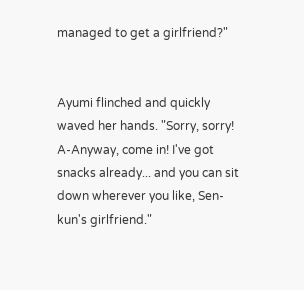managed to get a girlfriend?"


Ayumi flinched and quickly waved her hands. "Sorry, sorry! A-Anyway, come in! I've got snacks already... and you can sit down wherever you like, Sen-kun's girlfriend."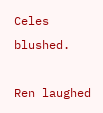Celes blushed.

Ren laughed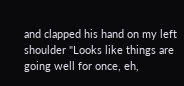and clapped his hand on my left shoulder "Looks like things are going well for once, eh,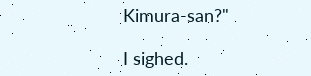Kimura-san?"

I sighed.